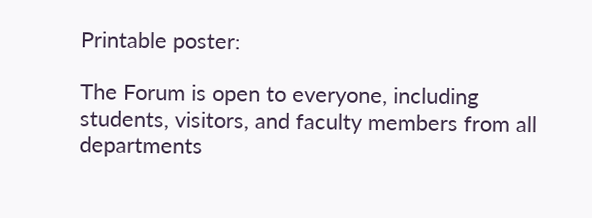Printable poster:

The Forum is open to everyone, including students, visitors, and faculty members from all departments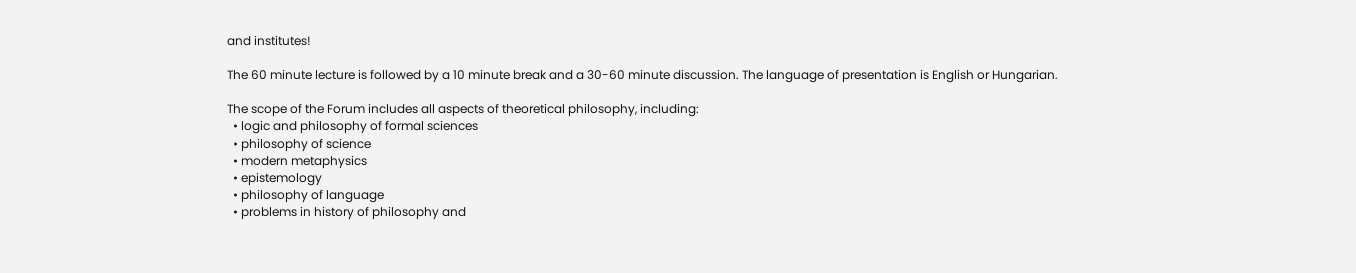and institutes!

The 60 minute lecture is followed by a 10 minute break and a 30-60 minute discussion. The language of presentation is English or Hungarian.

The scope of the Forum includes all aspects of theoretical philosophy, including:
  • logic and philosophy of formal sciences
  • philosophy of science
  • modern metaphysics
  • epistemology
  • philosophy of language
  • problems in history of philosophy and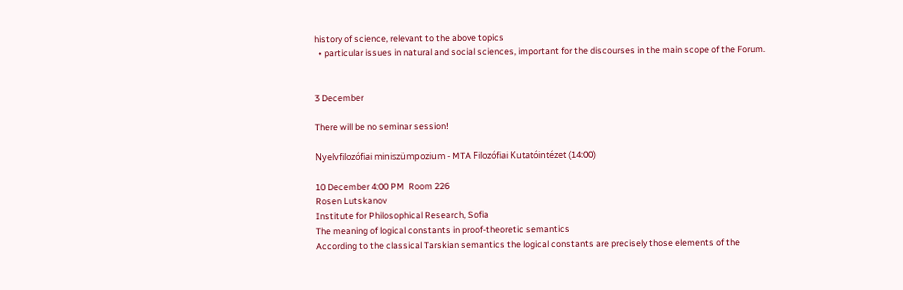history of science, relevant to the above topics
  • particular issues in natural and social sciences, important for the discourses in the main scope of the Forum.


3 December

There will be no seminar session!

Nyelvfilozófiai miniszümpozium - MTA Filozófiai Kutatóintézet (14:00)

10 December 4:00 PM  Room 226
Rosen Lutskanov
Institute for Philosophical Research, Sofia
The meaning of logical constants in proof-theoretic semantics
According to the classical Tarskian semantics the logical constants are precisely those elements of the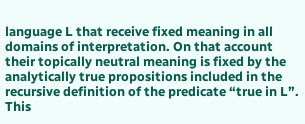language L that receive fixed meaning in all domains of interpretation. On that account their topically neutral meaning is fixed by the analytically true propositions included in the recursive definition of the predicate “true in L”. This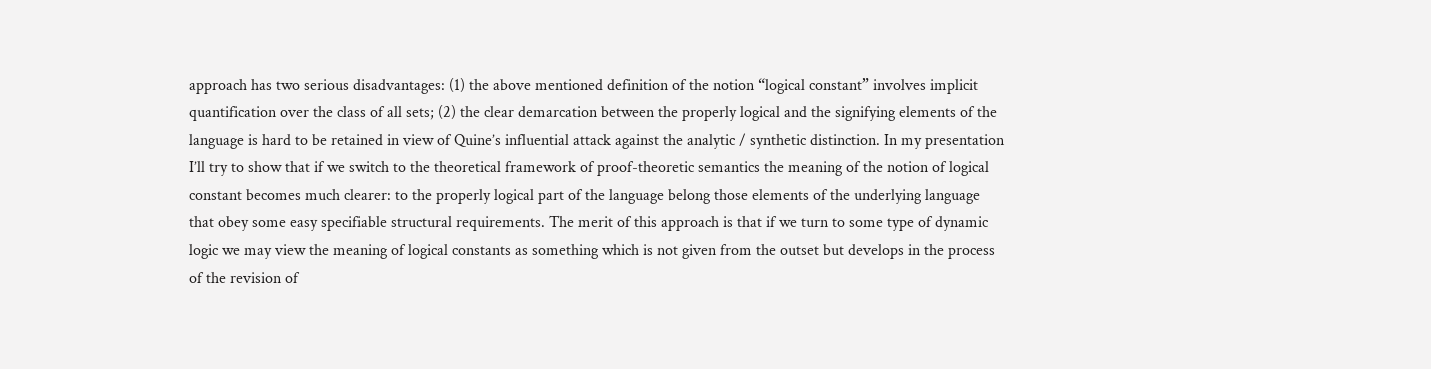approach has two serious disadvantages: (1) the above mentioned definition of the notion “logical constant” involves implicit quantification over the class of all sets; (2) the clear demarcation between the properly logical and the signifying elements of the language is hard to be retained in view of Quine’s influential attack against the analytic / synthetic distinction. In my presentation I’ll try to show that if we switch to the theoretical framework of proof-theoretic semantics the meaning of the notion of logical constant becomes much clearer: to the properly logical part of the language belong those elements of the underlying language that obey some easy specifiable structural requirements. The merit of this approach is that if we turn to some type of dynamic logic we may view the meaning of logical constants as something which is not given from the outset but develops in the process of the revision of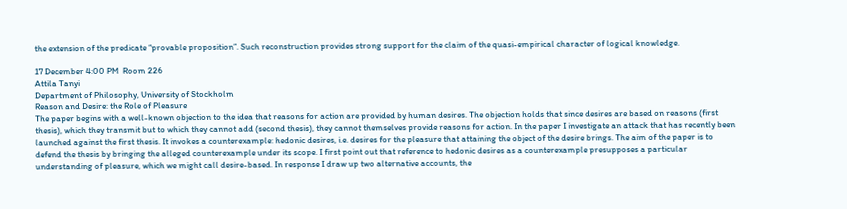the extension of the predicate “provable proposition”. Such reconstruction provides strong support for the claim of the quasi-empirical character of logical knowledge.

17 December 4:00 PM  Room 226
Attila Tanyi
Department of Philosophy, University of Stockholm
Reason and Desire: the Role of Pleasure
The paper begins with a well-known objection to the idea that reasons for action are provided by human desires. The objection holds that since desires are based on reasons (first thesis), which they transmit but to which they cannot add (second thesis), they cannot themselves provide reasons for action. In the paper I investigate an attack that has recently been launched against the first thesis. It invokes a counterexample: hedonic desires, i.e. desires for the pleasure that attaining the object of the desire brings. The aim of the paper is to defend the thesis by bringing the alleged counterexample under its scope. I first point out that reference to hedonic desires as a counterexample presupposes a particular understanding of pleasure, which we might call desire-based. In response I draw up two alternative accounts, the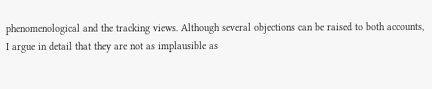phenomenological and the tracking views. Although several objections can be raised to both accounts, I argue in detail that they are not as implausible as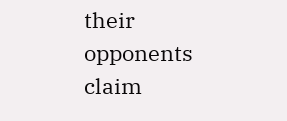their opponents claim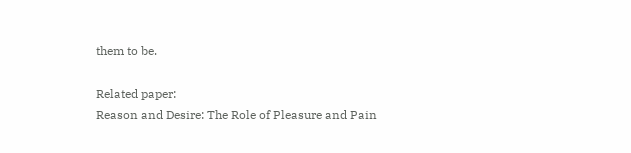them to be.

Related paper:
Reason and Desire: The Role of Pleasure and Pain